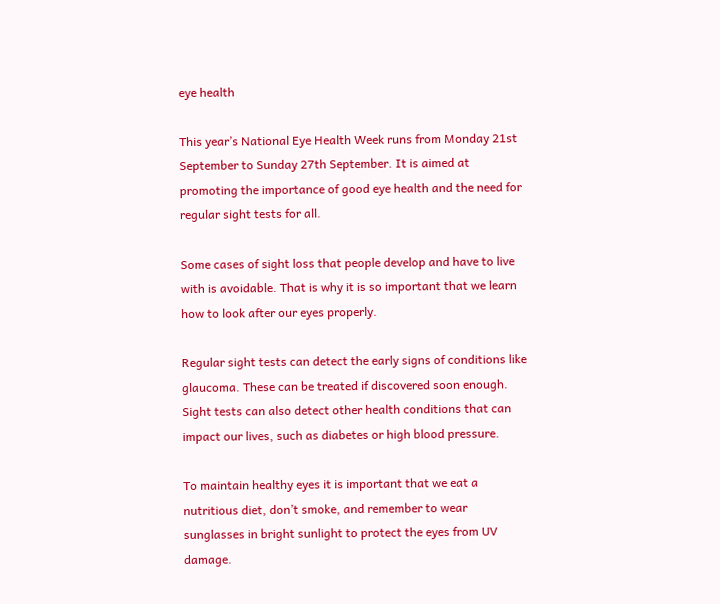eye health

This year’s National Eye Health Week runs from Monday 21st September to Sunday 27th September. It is aimed at promoting the importance of good eye health and the need for regular sight tests for all.

Some cases of sight loss that people develop and have to live with is avoidable. That is why it is so important that we learn how to look after our eyes properly.

Regular sight tests can detect the early signs of conditions like glaucoma. These can be treated if discovered soon enough. Sight tests can also detect other health conditions that can impact our lives, such as diabetes or high blood pressure.

To maintain healthy eyes it is important that we eat a nutritious diet, don’t smoke, and remember to wear sunglasses in bright sunlight to protect the eyes from UV damage.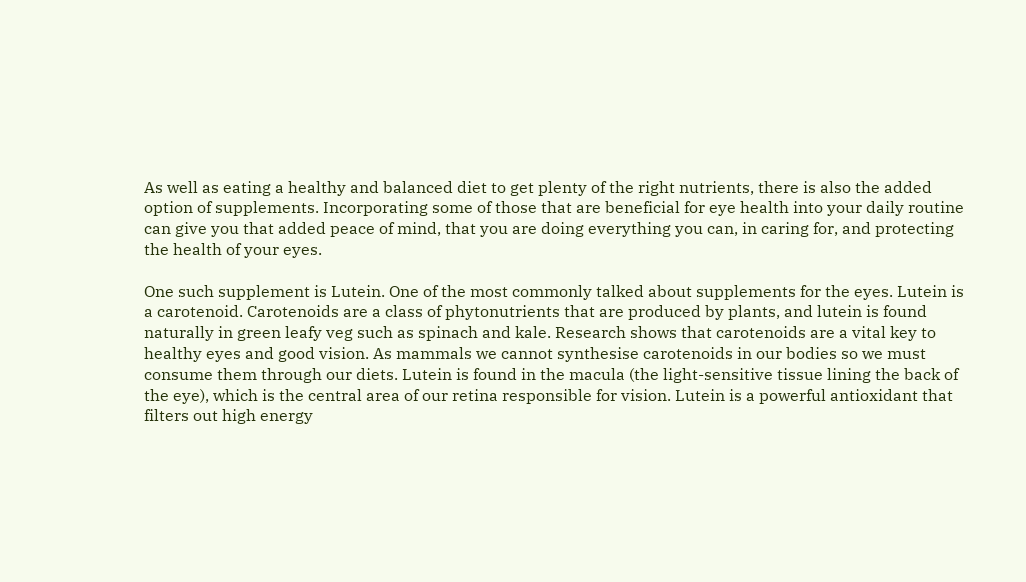As well as eating a healthy and balanced diet to get plenty of the right nutrients, there is also the added option of supplements. Incorporating some of those that are beneficial for eye health into your daily routine can give you that added peace of mind, that you are doing everything you can, in caring for, and protecting the health of your eyes.

One such supplement is Lutein. One of the most commonly talked about supplements for the eyes. Lutein is a carotenoid. Carotenoids are a class of phytonutrients that are produced by plants, and lutein is found naturally in green leafy veg such as spinach and kale. Research shows that carotenoids are a vital key to healthy eyes and good vision. As mammals we cannot synthesise carotenoids in our bodies so we must consume them through our diets. Lutein is found in the macula (the light-sensitive tissue lining the back of the eye), which is the central area of our retina responsible for vision. Lutein is a powerful antioxidant that filters out high energy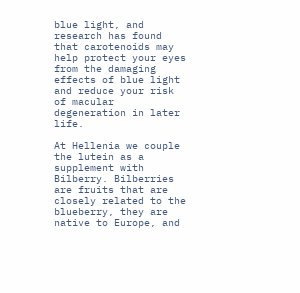blue light, and research has found that carotenoids may help protect your eyes from the damaging effects of blue light and reduce your risk of macular degeneration in later life.

At Hellenia we couple the lutein as a supplement with Bilberry. Bilberries are fruits that are closely related to the blueberry, they are native to Europe, and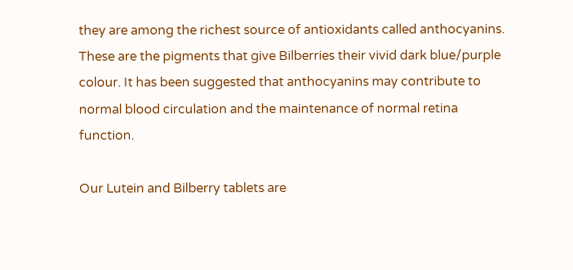they are among the richest source of antioxidants called anthocyanins. These are the pigments that give Bilberries their vivid dark blue/purple colour. It has been suggested that anthocyanins may contribute to normal blood circulation and the maintenance of normal retina function.

Our Lutein and Bilberry tablets are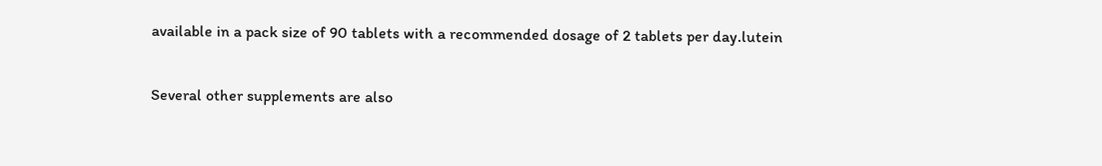available in a pack size of 90 tablets with a recommended dosage of 2 tablets per day.lutein

Several other supplements are also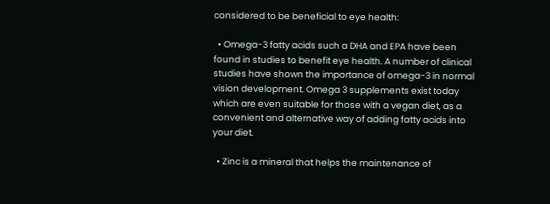considered to be beneficial to eye health:

  • Omega-3 fatty acids such a DHA and EPA have been found in studies to benefit eye health. A number of clinical studies have shown the importance of omega-3 in normal vision development. Omega 3 supplements exist today which are even suitable for those with a vegan diet, as a convenient and alternative way of adding fatty acids into your diet.

  • Zinc is a mineral that helps the maintenance of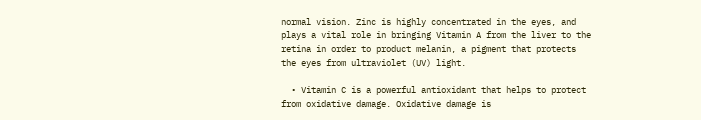normal vision. Zinc is highly concentrated in the eyes, and plays a vital role in bringing Vitamin A from the liver to the retina in order to product melanin, a pigment that protects the eyes from ultraviolet (UV) light.

  • Vitamin C is a powerful antioxidant that helps to protect from oxidative damage. Oxidative damage is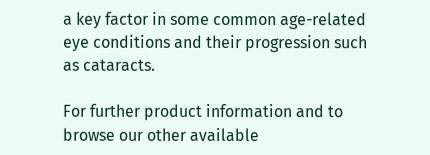a key factor in some common age-related eye conditions and their progression such as cataracts.

For further product information and to browse our other available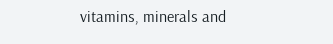vitamins, minerals and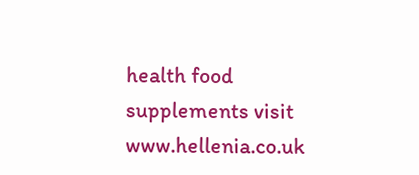health food supplements visit www.hellenia.co.uk